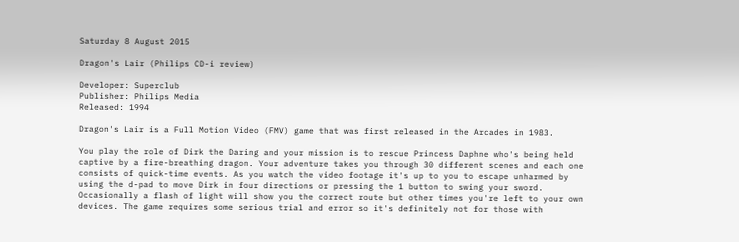Saturday 8 August 2015

Dragon's Lair (Philips CD-i review)

Developer: Superclub
Publisher: Philips Media
Released: 1994

Dragon's Lair is a Full Motion Video (FMV) game that was first released in the Arcades in 1983.

You play the role of Dirk the Daring and your mission is to rescue Princess Daphne who's being held captive by a fire-breathing dragon. Your adventure takes you through 30 different scenes and each one consists of quick-time events. As you watch the video footage it's up to you to escape unharmed by using the d-pad to move Dirk in four directions or pressing the 1 button to swing your sword. Occasionally a flash of light will show you the correct route but other times you're left to your own devices. The game requires some serious trial and error so it's definitely not for those with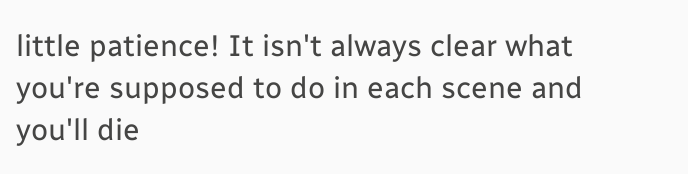little patience! It isn't always clear what you're supposed to do in each scene and you'll die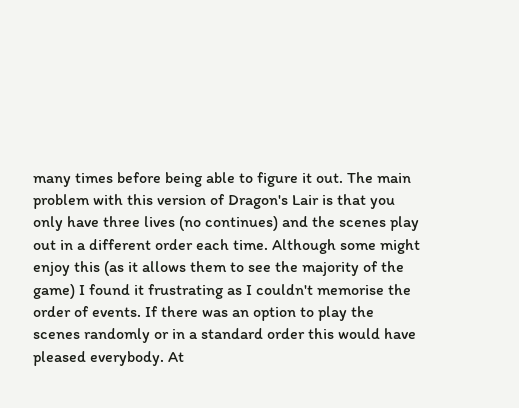many times before being able to figure it out. The main problem with this version of Dragon's Lair is that you only have three lives (no continues) and the scenes play out in a different order each time. Although some might enjoy this (as it allows them to see the majority of the game) I found it frustrating as I couldn't memorise the order of events. If there was an option to play the scenes randomly or in a standard order this would have pleased everybody. At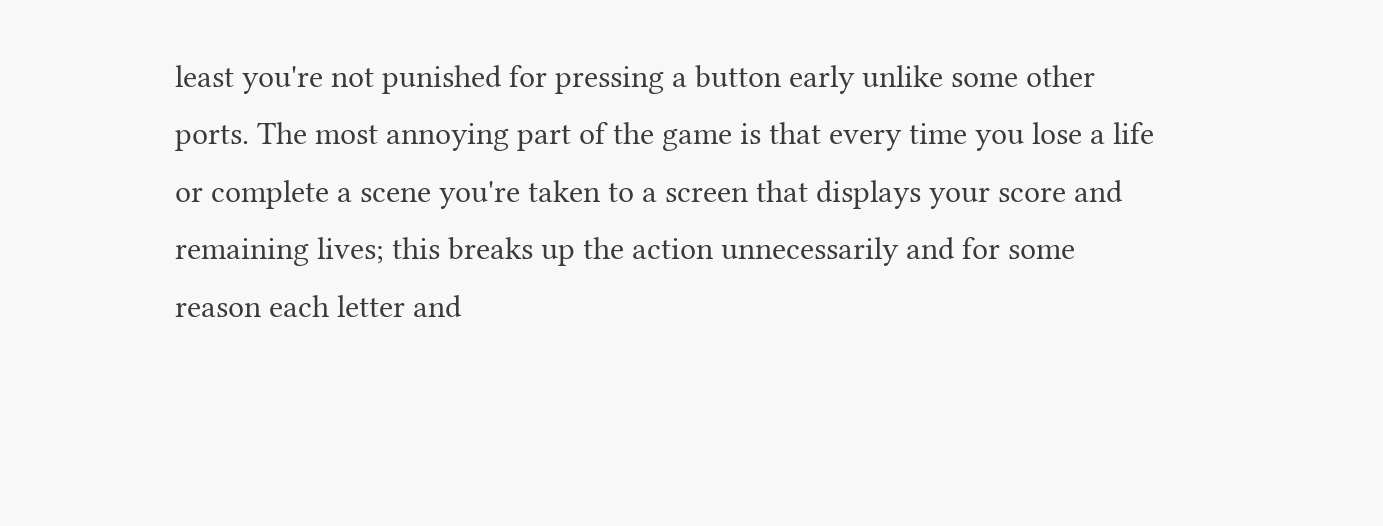least you're not punished for pressing a button early unlike some other ports. The most annoying part of the game is that every time you lose a life or complete a scene you're taken to a screen that displays your score and remaining lives; this breaks up the action unnecessarily and for some reason each letter and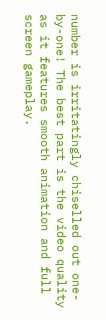number is irritatingly chiselled out one-by-one! The best part is the video quality as it features smooth animation and full screen gameplay.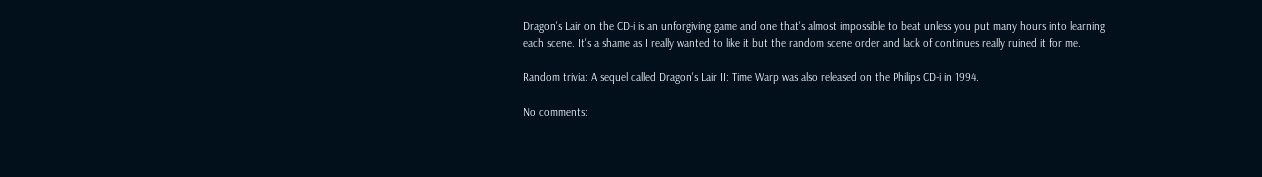Dragon's Lair on the CD-i is an unforgiving game and one that's almost impossible to beat unless you put many hours into learning each scene. It's a shame as I really wanted to like it but the random scene order and lack of continues really ruined it for me.

Random trivia: A sequel called Dragon's Lair II: Time Warp was also released on the Philips CD-i in 1994.

No comments: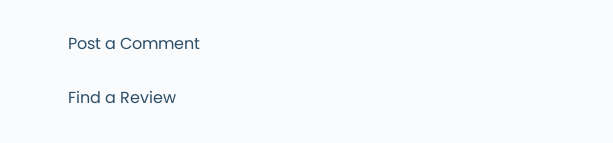Post a Comment

Find a Review